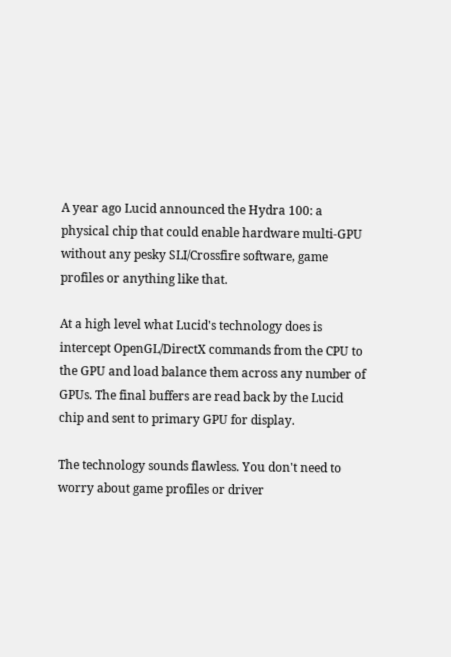A year ago Lucid announced the Hydra 100: a physical chip that could enable hardware multi-GPU without any pesky SLI/Crossfire software, game profiles or anything like that.

At a high level what Lucid's technology does is intercept OpenGL/DirectX commands from the CPU to the GPU and load balance them across any number of GPUs. The final buffers are read back by the Lucid chip and sent to primary GPU for display.

The technology sounds flawless. You don't need to worry about game profiles or driver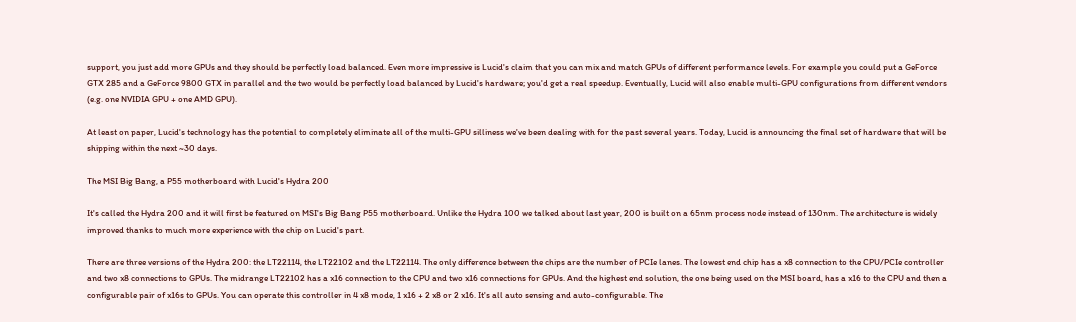support, you just add more GPUs and they should be perfectly load balanced. Even more impressive is Lucid's claim that you can mix and match GPUs of different performance levels. For example you could put a GeForce GTX 285 and a GeForce 9800 GTX in parallel and the two would be perfectly load balanced by Lucid's hardware; you'd get a real speedup. Eventually, Lucid will also enable multi-GPU configurations from different vendors (e.g. one NVIDIA GPU + one AMD GPU).

At least on paper, Lucid's technology has the potential to completely eliminate all of the multi-GPU silliness we've been dealing with for the past several years. Today, Lucid is announcing the final set of hardware that will be shipping within the next ~30 days.

The MSI Big Bang, a P55 motherboard with Lucid's Hydra 200

It's called the Hydra 200 and it will first be featured on MSI's Big Bang P55 motherboard. Unlike the Hydra 100 we talked about last year, 200 is built on a 65nm process node instead of 130nm. The architecture is widely improved thanks to much more experience with the chip on Lucid's part.

There are three versions of the Hydra 200: the LT22114, the LT22102 and the LT22114. The only difference between the chips are the number of PCIe lanes. The lowest end chip has a x8 connection to the CPU/PCIe controller and two x8 connections to GPUs. The midrange LT22102 has a x16 connection to the CPU and two x16 connections for GPUs. And the highest end solution, the one being used on the MSI board, has a x16 to the CPU and then a configurable pair of x16s to GPUs. You can operate this controller in 4 x8 mode, 1 x16 + 2 x8 or 2 x16. It's all auto sensing and auto-configurable. The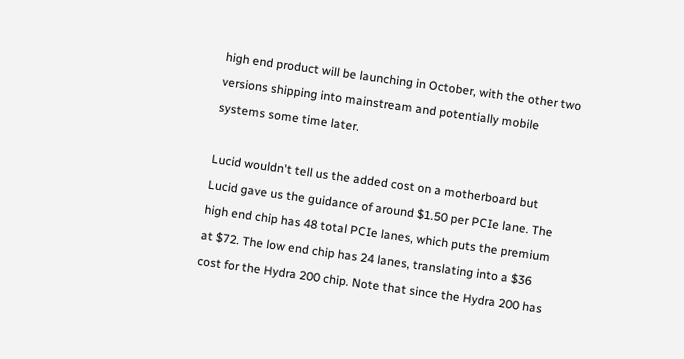high end product will be launching in October, with the other two versions shipping into mainstream and potentially mobile systems some time later.

Lucid wouldn't tell us the added cost on a motherboard but Lucid gave us the guidance of around $1.50 per PCIe lane. The high end chip has 48 total PCIe lanes, which puts the premium at $72. The low end chip has 24 lanes, translating into a $36 cost for the Hydra 200 chip. Note that since the Hydra 200 has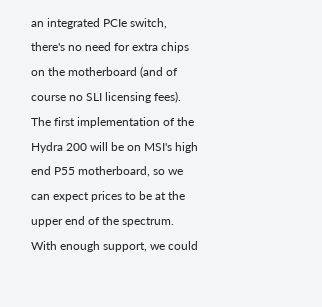an integrated PCIe switch, there's no need for extra chips on the motherboard (and of course no SLI licensing fees). The first implementation of the Hydra 200 will be on MSI's high end P55 motherboard, so we can expect prices to be at the upper end of the spectrum. With enough support, we could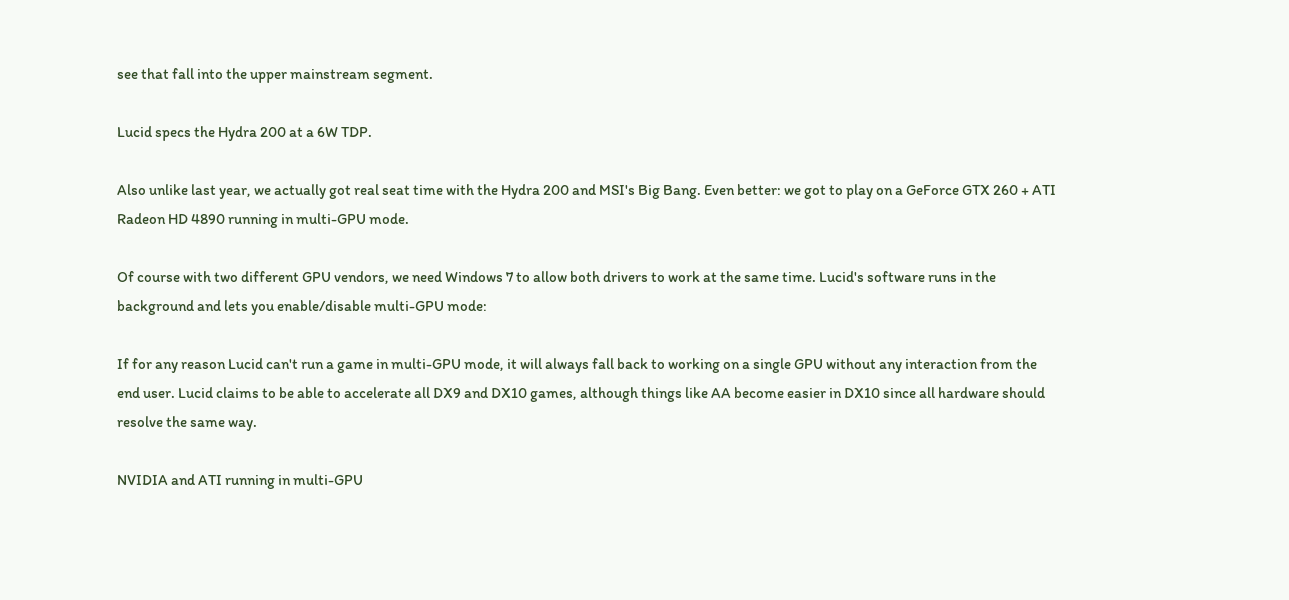see that fall into the upper mainstream segment.

Lucid specs the Hydra 200 at a 6W TDP.

Also unlike last year, we actually got real seat time with the Hydra 200 and MSI's Big Bang. Even better: we got to play on a GeForce GTX 260 + ATI Radeon HD 4890 running in multi-GPU mode.

Of course with two different GPU vendors, we need Windows 7 to allow both drivers to work at the same time. Lucid's software runs in the background and lets you enable/disable multi-GPU mode:

If for any reason Lucid can't run a game in multi-GPU mode, it will always fall back to working on a single GPU without any interaction from the end user. Lucid claims to be able to accelerate all DX9 and DX10 games, although things like AA become easier in DX10 since all hardware should resolve the same way.

NVIDIA and ATI running in multi-GPU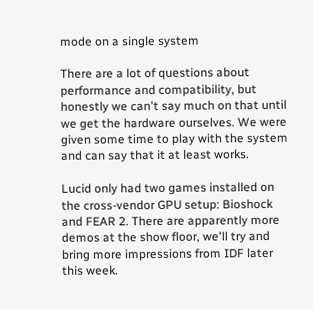mode on a single system

There are a lot of questions about performance and compatibility, but honestly we can't say much on that until we get the hardware ourselves. We were given some time to play with the system and can say that it at least works.

Lucid only had two games installed on the cross-vendor GPU setup: Bioshock and FEAR 2. There are apparently more demos at the show floor, we'll try and bring more impressions from IDF later this week.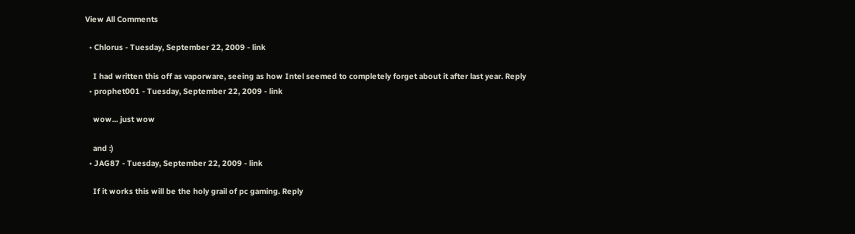View All Comments

  • Chlorus - Tuesday, September 22, 2009 - link

    I had written this off as vaporware, seeing as how Intel seemed to completely forget about it after last year. Reply
  • prophet001 - Tuesday, September 22, 2009 - link

    wow... just wow

    and :)
  • JAG87 - Tuesday, September 22, 2009 - link

    If it works this will be the holy grail of pc gaming. Reply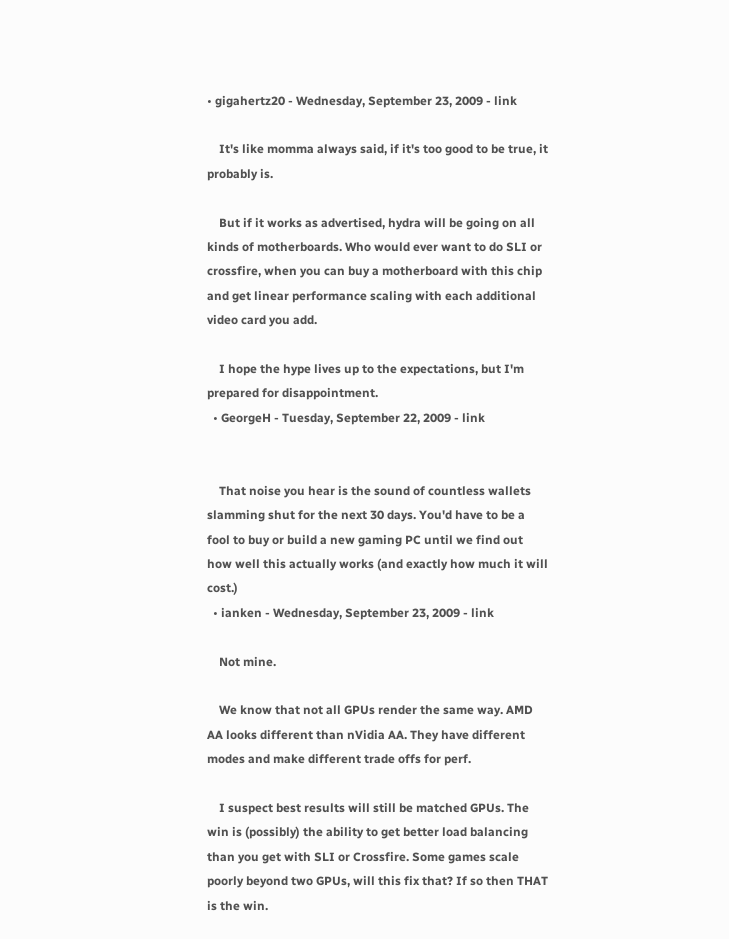• gigahertz20 - Wednesday, September 23, 2009 - link

    It's like momma always said, if it's too good to be true, it probably is.

    But if it works as advertised, hydra will be going on all kinds of motherboards. Who would ever want to do SLI or crossfire, when you can buy a motherboard with this chip and get linear performance scaling with each additional video card you add.

    I hope the hype lives up to the expectations, but I'm prepared for disappointment.
  • GeorgeH - Tuesday, September 22, 2009 - link


    That noise you hear is the sound of countless wallets slamming shut for the next 30 days. You'd have to be a fool to buy or build a new gaming PC until we find out how well this actually works (and exactly how much it will cost.)
  • ianken - Wednesday, September 23, 2009 - link

    Not mine.

    We know that not all GPUs render the same way. AMD AA looks different than nVidia AA. They have different modes and make different trade offs for perf.

    I suspect best results will still be matched GPUs. The win is (possibly) the ability to get better load balancing than you get with SLI or Crossfire. Some games scale poorly beyond two GPUs, will this fix that? If so then THAT is the win.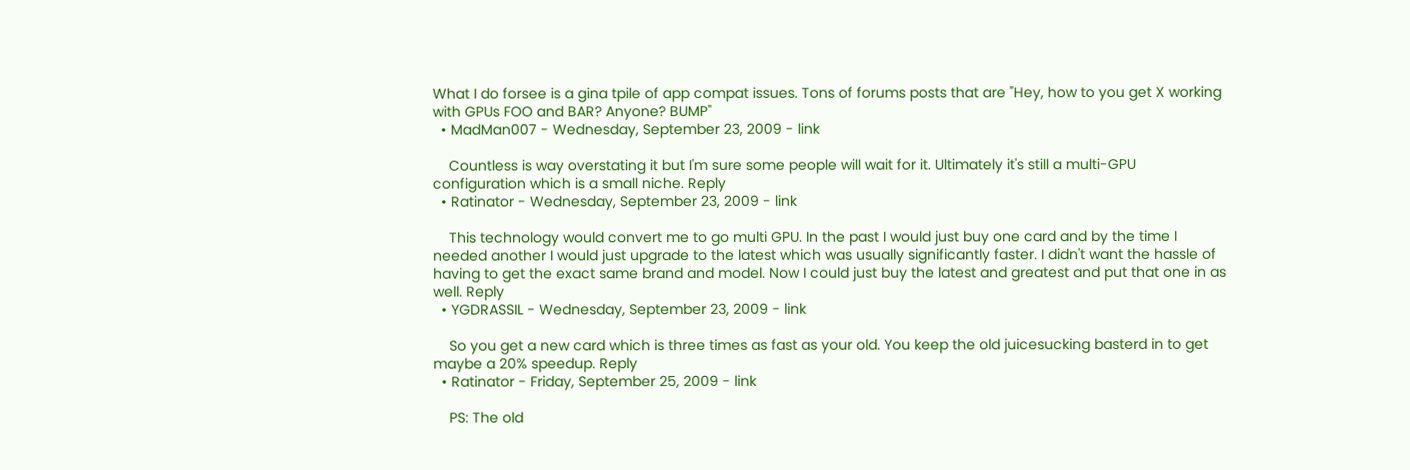What I do forsee is a gina tpile of app compat issues. Tons of forums posts that are "Hey, how to you get X working with GPUs FOO and BAR? Anyone? BUMP"
  • MadMan007 - Wednesday, September 23, 2009 - link

    Countless is way overstating it but I'm sure some people will wait for it. Ultimately it's still a multi-GPU configuration which is a small niche. Reply
  • Ratinator - Wednesday, September 23, 2009 - link

    This technology would convert me to go multi GPU. In the past I would just buy one card and by the time I needed another I would just upgrade to the latest which was usually significantly faster. I didn't want the hassle of having to get the exact same brand and model. Now I could just buy the latest and greatest and put that one in as well. Reply
  • YGDRASSIL - Wednesday, September 23, 2009 - link

    So you get a new card which is three times as fast as your old. You keep the old juicesucking basterd in to get maybe a 20% speedup. Reply
  • Ratinator - Friday, September 25, 2009 - link

    PS: The old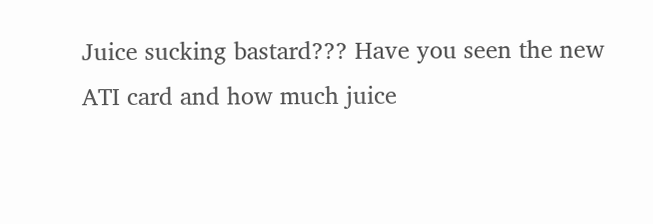Juice sucking bastard??? Have you seen the new ATI card and how much juice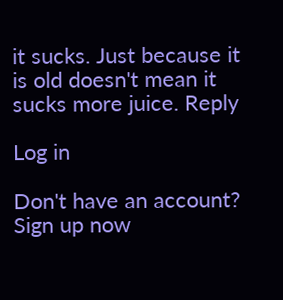it sucks. Just because it is old doesn't mean it sucks more juice. Reply

Log in

Don't have an account? Sign up now